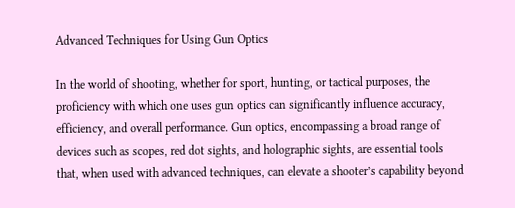Advanced Techniques for Using Gun Optics

In the world of shooting, whether for sport, hunting, or tactical purposes, the proficiency with which one uses gun optics can significantly influence accuracy, efficiency, and overall performance. Gun optics, encompassing a broad range of devices such as scopes, red dot sights, and holographic sights, are essential tools that, when used with advanced techniques, can elevate a shooter’s capability beyond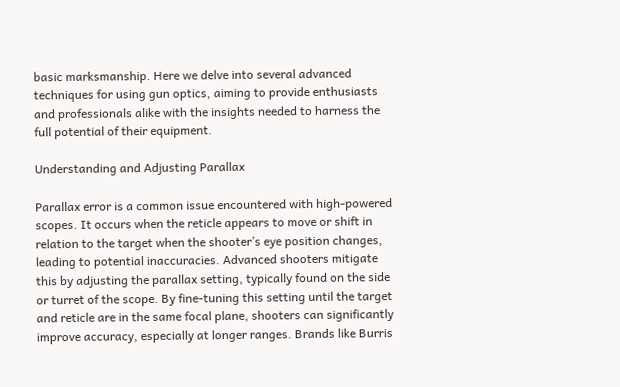basic marksmanship. Here we delve into several advanced techniques for using gun optics, aiming to provide enthusiasts and professionals alike with the insights needed to harness the full potential of their equipment.

Understanding and Adjusting Parallax

Parallax error is a common issue encountered with high-powered scopes. It occurs when the reticle appears to move or shift in relation to the target when the shooter’s eye position changes, leading to potential inaccuracies. Advanced shooters mitigate this by adjusting the parallax setting, typically found on the side or turret of the scope. By fine-tuning this setting until the target and reticle are in the same focal plane, shooters can significantly improve accuracy, especially at longer ranges. Brands like Burris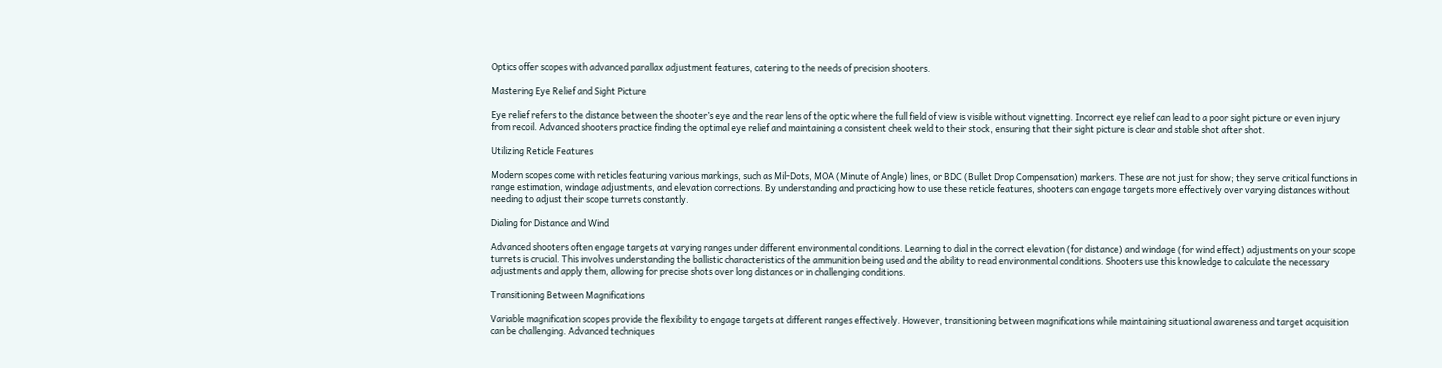Optics offer scopes with advanced parallax adjustment features, catering to the needs of precision shooters.

Mastering Eye Relief and Sight Picture

Eye relief refers to the distance between the shooter’s eye and the rear lens of the optic where the full field of view is visible without vignetting. Incorrect eye relief can lead to a poor sight picture or even injury from recoil. Advanced shooters practice finding the optimal eye relief and maintaining a consistent cheek weld to their stock, ensuring that their sight picture is clear and stable shot after shot.

Utilizing Reticle Features

Modern scopes come with reticles featuring various markings, such as Mil-Dots, MOA (Minute of Angle) lines, or BDC (Bullet Drop Compensation) markers. These are not just for show; they serve critical functions in range estimation, windage adjustments, and elevation corrections. By understanding and practicing how to use these reticle features, shooters can engage targets more effectively over varying distances without needing to adjust their scope turrets constantly.

Dialing for Distance and Wind

Advanced shooters often engage targets at varying ranges under different environmental conditions. Learning to dial in the correct elevation (for distance) and windage (for wind effect) adjustments on your scope turrets is crucial. This involves understanding the ballistic characteristics of the ammunition being used and the ability to read environmental conditions. Shooters use this knowledge to calculate the necessary adjustments and apply them, allowing for precise shots over long distances or in challenging conditions.

Transitioning Between Magnifications

Variable magnification scopes provide the flexibility to engage targets at different ranges effectively. However, transitioning between magnifications while maintaining situational awareness and target acquisition can be challenging. Advanced techniques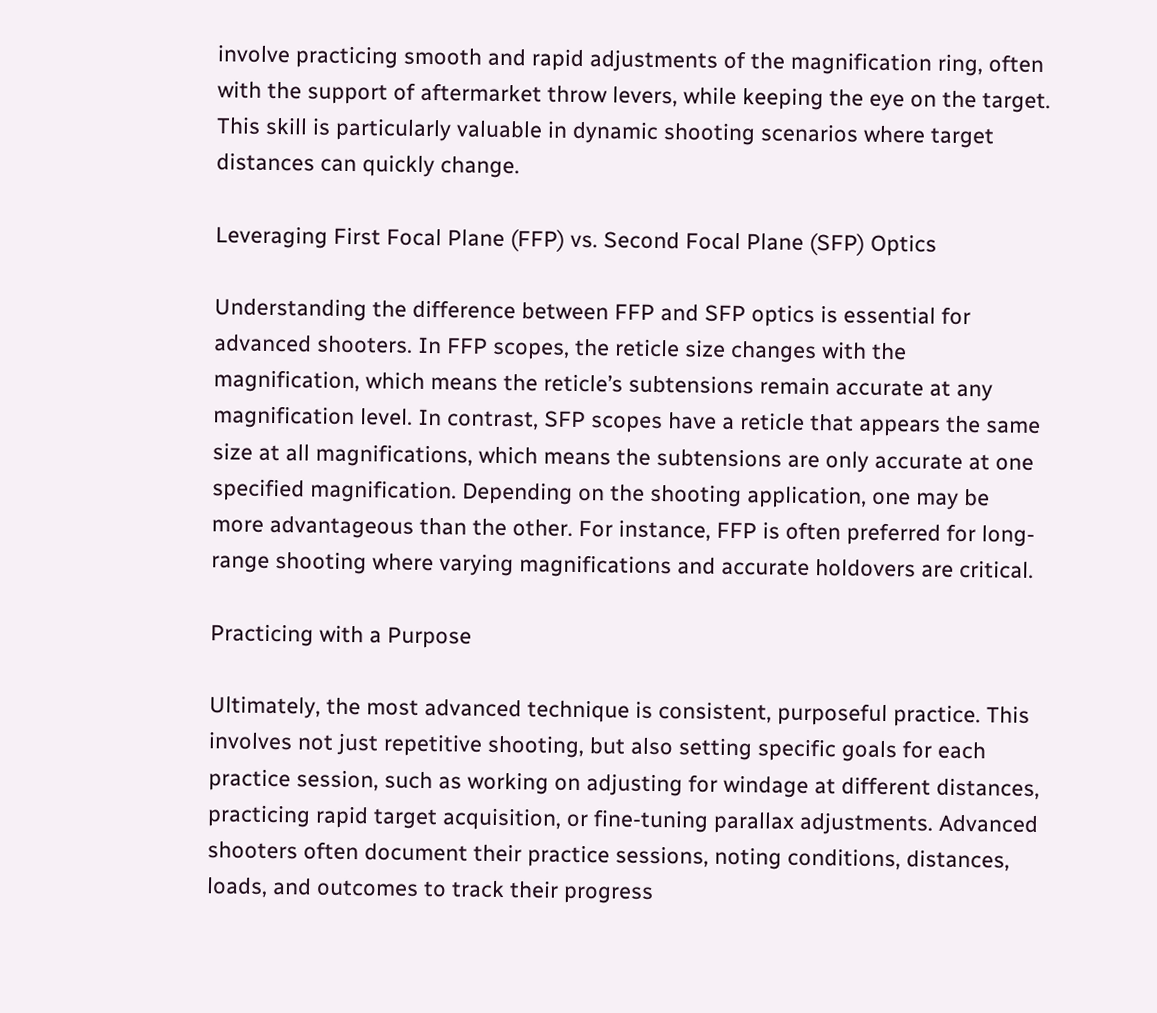involve practicing smooth and rapid adjustments of the magnification ring, often with the support of aftermarket throw levers, while keeping the eye on the target. This skill is particularly valuable in dynamic shooting scenarios where target distances can quickly change.

Leveraging First Focal Plane (FFP) vs. Second Focal Plane (SFP) Optics

Understanding the difference between FFP and SFP optics is essential for advanced shooters. In FFP scopes, the reticle size changes with the magnification, which means the reticle’s subtensions remain accurate at any magnification level. In contrast, SFP scopes have a reticle that appears the same size at all magnifications, which means the subtensions are only accurate at one specified magnification. Depending on the shooting application, one may be more advantageous than the other. For instance, FFP is often preferred for long-range shooting where varying magnifications and accurate holdovers are critical.

Practicing with a Purpose

Ultimately, the most advanced technique is consistent, purposeful practice. This involves not just repetitive shooting, but also setting specific goals for each practice session, such as working on adjusting for windage at different distances, practicing rapid target acquisition, or fine-tuning parallax adjustments. Advanced shooters often document their practice sessions, noting conditions, distances, loads, and outcomes to track their progress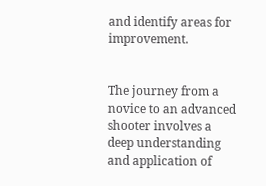and identify areas for improvement.


The journey from a novice to an advanced shooter involves a deep understanding and application of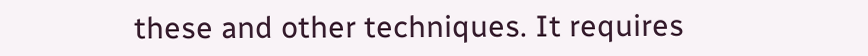these and other techniques. It requires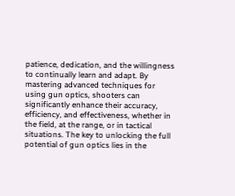patience, dedication, and the willingness to continually learn and adapt. By mastering advanced techniques for using gun optics, shooters can significantly enhance their accuracy, efficiency, and effectiveness, whether in the field, at the range, or in tactical situations. The key to unlocking the full potential of gun optics lies in the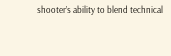shooter’s ability to blend technical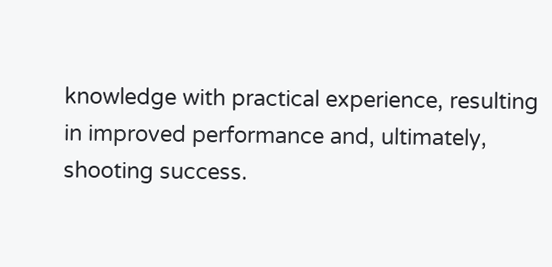knowledge with practical experience, resulting in improved performance and, ultimately, shooting success.